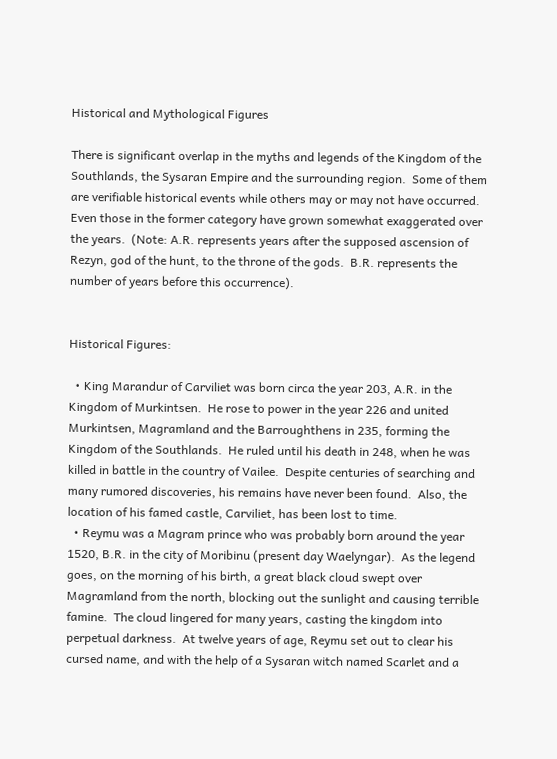Historical and Mythological Figures

There is significant overlap in the myths and legends of the Kingdom of the Southlands, the Sysaran Empire and the surrounding region.  Some of them are verifiable historical events while others may or may not have occurred.  Even those in the former category have grown somewhat exaggerated over the years.  (Note: A.R. represents years after the supposed ascension of Rezyn, god of the hunt, to the throne of the gods.  B.R. represents the number of years before this occurrence).


Historical Figures:

  • King Marandur of Carviliet was born circa the year 203, A.R. in the Kingdom of Murkintsen.  He rose to power in the year 226 and united Murkintsen, Magramland and the Barroughthens in 235, forming the Kingdom of the Southlands.  He ruled until his death in 248, when he was killed in battle in the country of Vailee.  Despite centuries of searching and many rumored discoveries, his remains have never been found.  Also, the location of his famed castle, Carviliet, has been lost to time.
  • Reymu was a Magram prince who was probably born around the year 1520, B.R. in the city of Moribinu (present day Waelyngar).  As the legend goes, on the morning of his birth, a great black cloud swept over Magramland from the north, blocking out the sunlight and causing terrible famine.  The cloud lingered for many years, casting the kingdom into perpetual darkness.  At twelve years of age, Reymu set out to clear his cursed name, and with the help of a Sysaran witch named Scarlet and a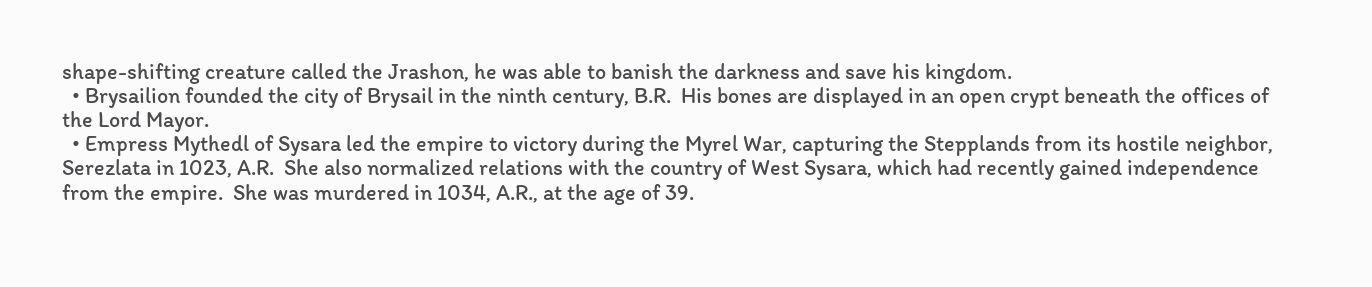shape-shifting creature called the Jrashon, he was able to banish the darkness and save his kingdom.
  • Brysailion founded the city of Brysail in the ninth century, B.R.  His bones are displayed in an open crypt beneath the offices of the Lord Mayor.
  • Empress Mythedl of Sysara led the empire to victory during the Myrel War, capturing the Stepplands from its hostile neighbor, Serezlata in 1023, A.R.  She also normalized relations with the country of West Sysara, which had recently gained independence from the empire.  She was murdered in 1034, A.R., at the age of 39.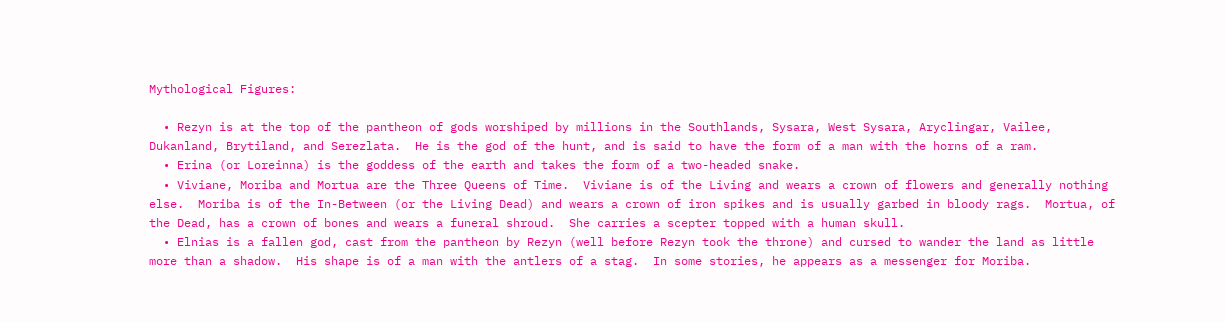Mythological Figures:

  • Rezyn is at the top of the pantheon of gods worshiped by millions in the Southlands, Sysara, West Sysara, Aryclingar, Vailee, Dukanland, Brytiland, and Serezlata.  He is the god of the hunt, and is said to have the form of a man with the horns of a ram.
  • Erina (or Loreinna) is the goddess of the earth and takes the form of a two-headed snake.
  • Viviane, Moriba and Mortua are the Three Queens of Time.  Viviane is of the Living and wears a crown of flowers and generally nothing else.  Moriba is of the In-Between (or the Living Dead) and wears a crown of iron spikes and is usually garbed in bloody rags.  Mortua, of the Dead, has a crown of bones and wears a funeral shroud.  She carries a scepter topped with a human skull.
  • Elnias is a fallen god, cast from the pantheon by Rezyn (well before Rezyn took the throne) and cursed to wander the land as little more than a shadow.  His shape is of a man with the antlers of a stag.  In some stories, he appears as a messenger for Moriba.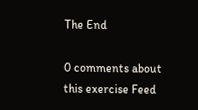The End

0 comments about this exercise Feed